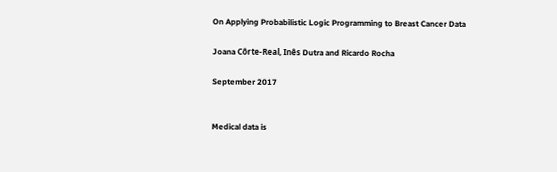On Applying Probabilistic Logic Programming to Breast Cancer Data

Joana Côrte-Real, Inês Dutra and Ricardo Rocha

September 2017


Medical data is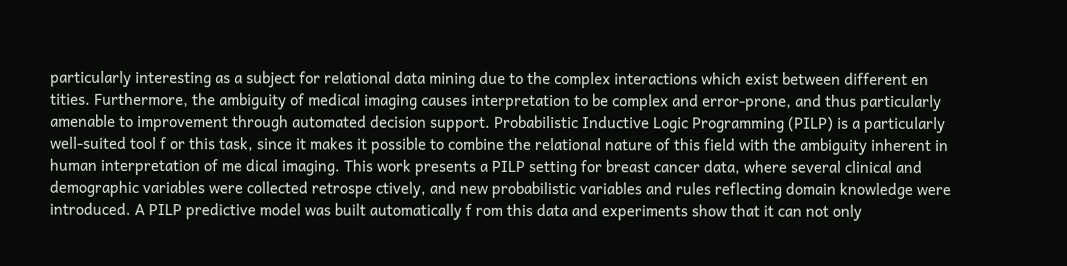particularly interesting as a subject for relational data mining due to the complex interactions which exist between different en tities. Furthermore, the ambiguity of medical imaging causes interpretation to be complex and error-prone, and thus particularly amenable to improvement through automated decision support. Probabilistic Inductive Logic Programming (PILP) is a particularly well-suited tool f or this task, since it makes it possible to combine the relational nature of this field with the ambiguity inherent in human interpretation of me dical imaging. This work presents a PILP setting for breast cancer data, where several clinical and demographic variables were collected retrospe ctively, and new probabilistic variables and rules reflecting domain knowledge were introduced. A PILP predictive model was built automatically f rom this data and experiments show that it can not only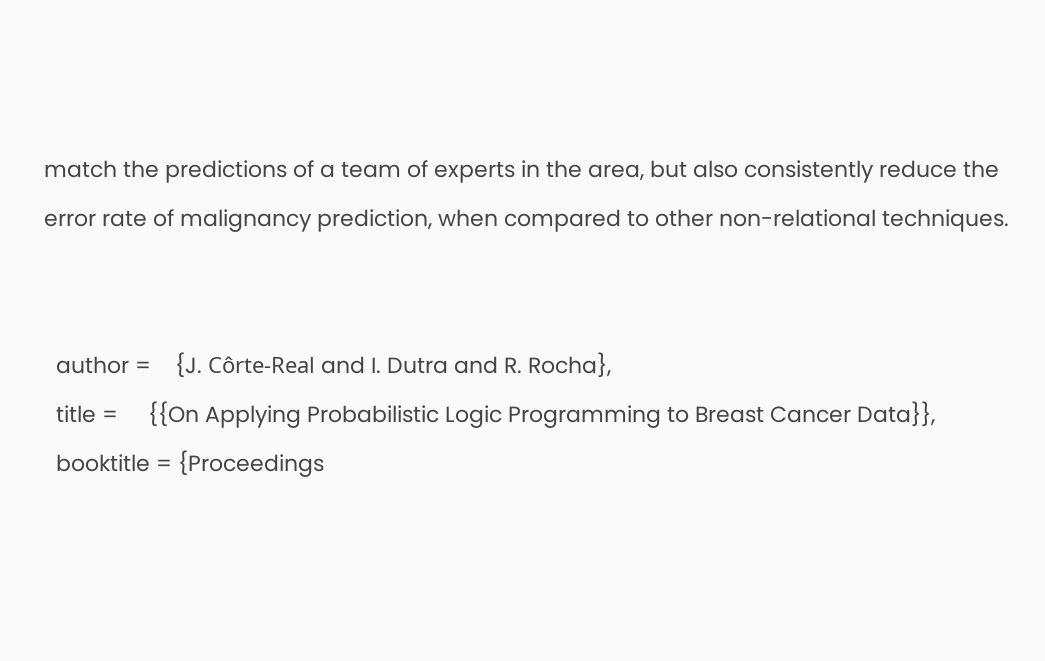match the predictions of a team of experts in the area, but also consistently reduce the error rate of malignancy prediction, when compared to other non-relational techniques.


  author =    {J. Côrte-Real and I. Dutra and R. Rocha},
  title =     {{On Applying Probabilistic Logic Programming to Breast Cancer Data}},
  booktitle = {Proceedings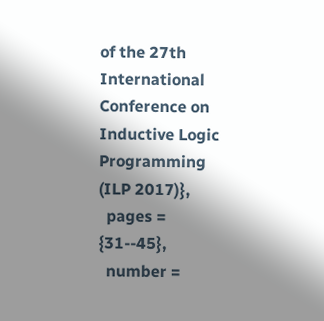of the 27th International Conference on Inductive Logic Programming (ILP 2017)},
  pages =     {31--45},
  number =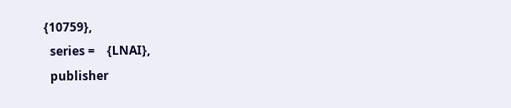{10759},
  series =    {LNAI},
  publisher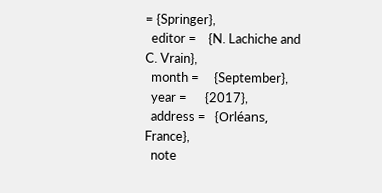= {Springer},
  editor =    {N. Lachiche and C. Vrain},
  month =     {September},
  year =      {2017},
  address =   {Orléans, France},
  note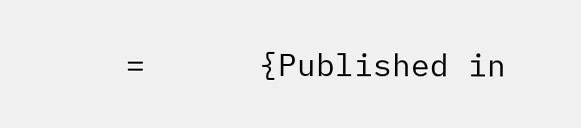=      {Published in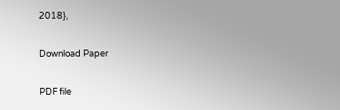2018},

Download Paper

PDF file